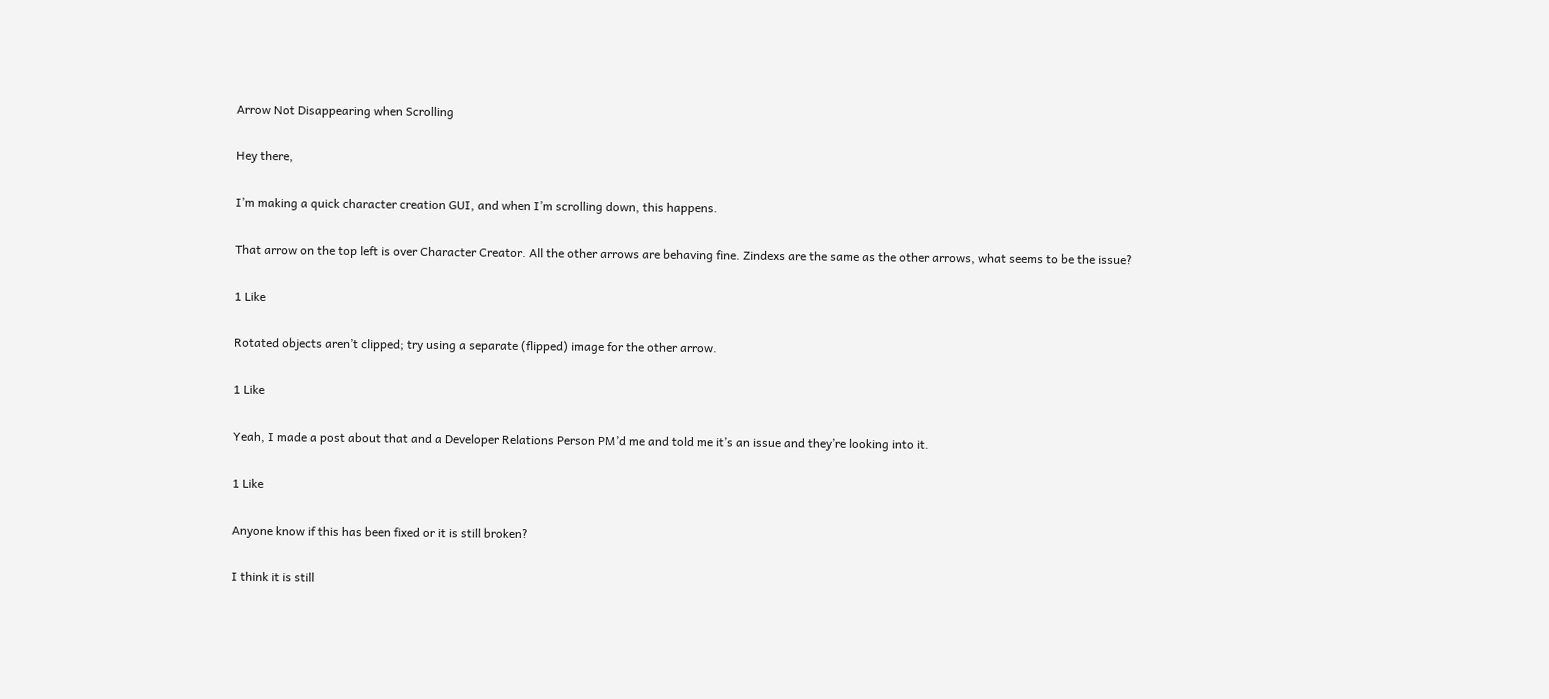Arrow Not Disappearing when Scrolling

Hey there,

I’m making a quick character creation GUI, and when I’m scrolling down, this happens.

That arrow on the top left is over Character Creator. All the other arrows are behaving fine. Zindexs are the same as the other arrows, what seems to be the issue?

1 Like

Rotated objects aren’t clipped; try using a separate (flipped) image for the other arrow.

1 Like

Yeah, I made a post about that and a Developer Relations Person PM’d me and told me it’s an issue and they’re looking into it.

1 Like

Anyone know if this has been fixed or it is still broken?

I think it is still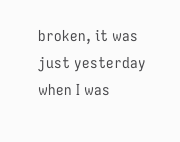broken, it was just yesterday when I was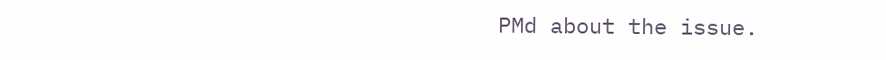PMd about the issue.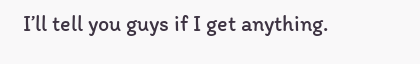I’ll tell you guys if I get anything.